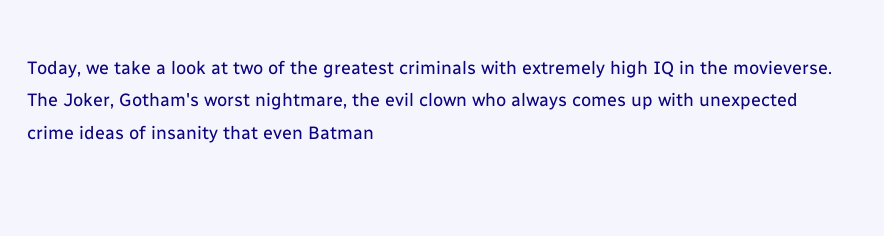Today, we take a look at two of the greatest criminals with extremely high IQ in the movieverse. The Joker, Gotham's worst nightmare, the evil clown who always comes up with unexpected crime ideas of insanity that even Batman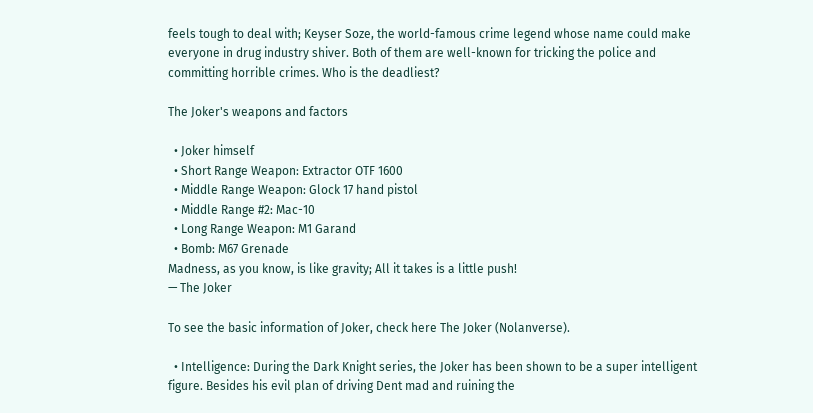feels tough to deal with; Keyser Soze, the world-famous crime legend whose name could make everyone in drug industry shiver. Both of them are well-known for tricking the police and committing horrible crimes. Who is the deadliest?

The Joker's weapons and factors

  • Joker himself
  • Short Range Weapon: Extractor OTF 1600
  • Middle Range Weapon: Glock 17 hand pistol
  • Middle Range #2: Mac-10
  • Long Range Weapon: M1 Garand
  • Bomb: M67 Grenade
Madness, as you know, is like gravity; All it takes is a little push!
— The Joker

To see the basic information of Joker, check here The Joker (Nolanverse).

  • Intelligence: During the Dark Knight series, the Joker has been shown to be a super intelligent figure. Besides his evil plan of driving Dent mad and ruining the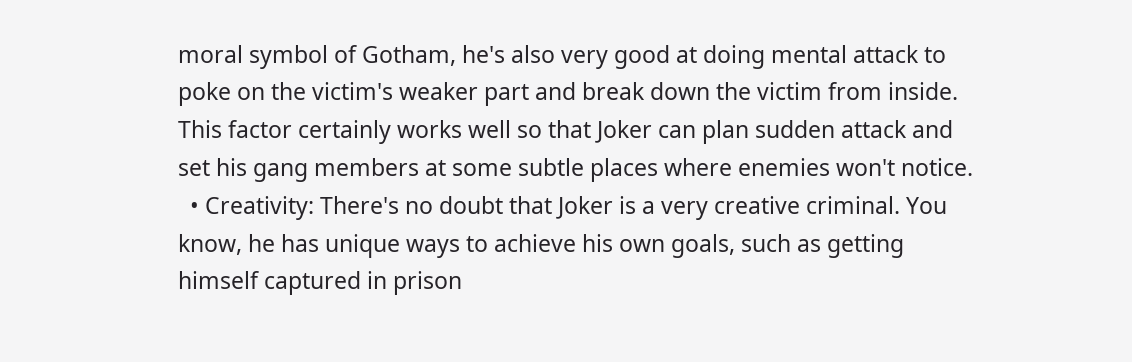moral symbol of Gotham, he's also very good at doing mental attack to poke on the victim's weaker part and break down the victim from inside. This factor certainly works well so that Joker can plan sudden attack and set his gang members at some subtle places where enemies won't notice.
  • Creativity: There's no doubt that Joker is a very creative criminal. You know, he has unique ways to achieve his own goals, such as getting himself captured in prison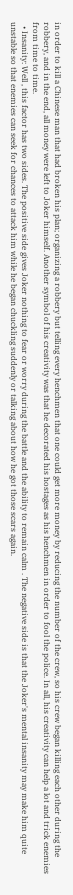in order to kill a Chinese man that had broken his plan; organizing a robbery but telling every henchmen that one could get more money by reducing the number of the crew, so his crew began killing each other during the robbery, and in the end, all money were left to Joker himself. Another symbol of his creativity was that he decorated his hostages as his henchmen in order to fool the police. In all, his creativity can help a lot and trick enemies from time to time.
  • Insanity: Well , this factor has two sides. The positive side gives Joker nothing to fear or worry during the battle and the ability to remain calm . The negative side is that the Joker's mental insanity may make him quite unstable so that enemies can seek for chances to attack him while he began chuckling suddenly or talking about how he got those scars again.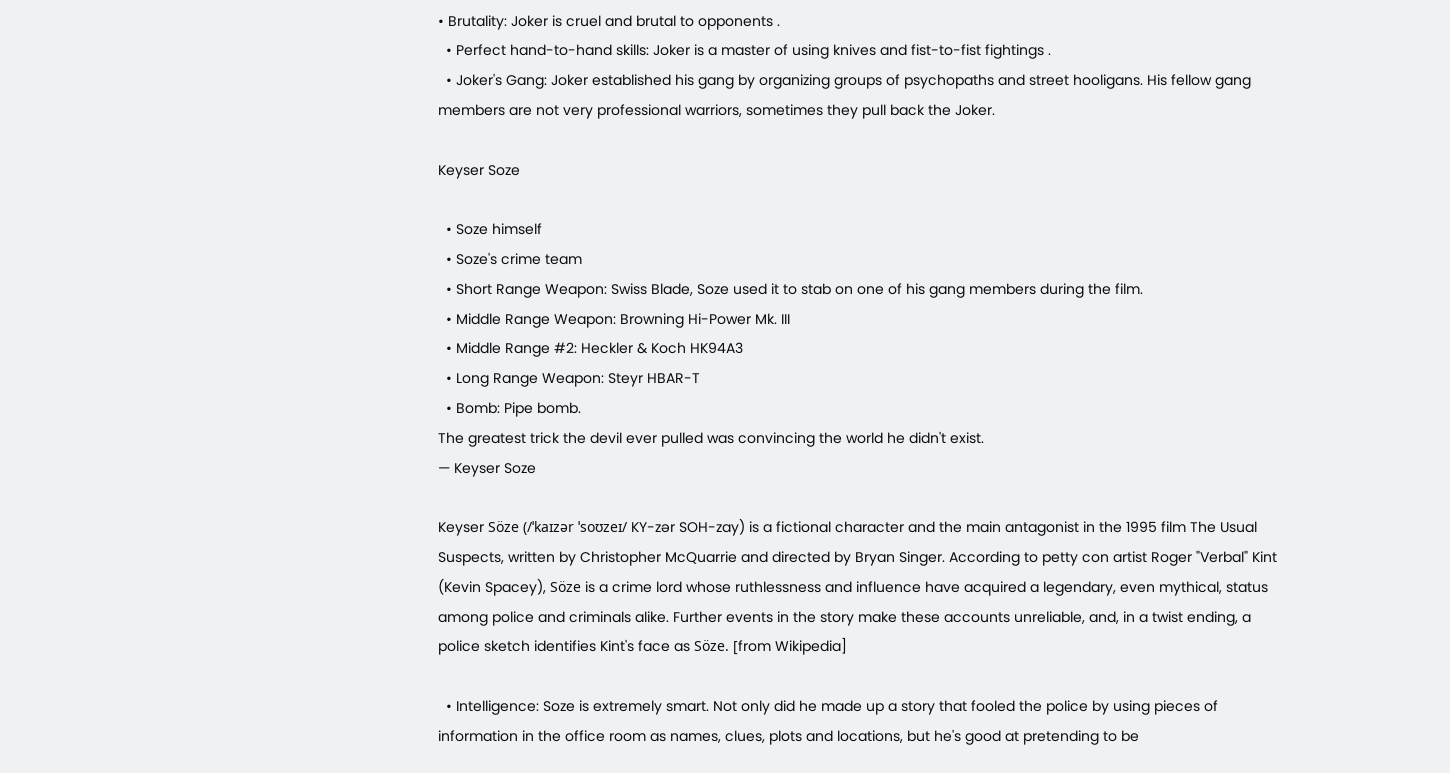• Brutality: Joker is cruel and brutal to opponents .
  • Perfect hand-to-hand skills: Joker is a master of using knives and fist-to-fist fightings .
  • Joker's Gang: Joker established his gang by organizing groups of psychopaths and street hooligans. His fellow gang members are not very professional warriors, sometimes they pull back the Joker.

Keyser Soze

  • Soze himself
  • Soze's crime team
  • Short Range Weapon: Swiss Blade, Soze used it to stab on one of his gang members during the film.
  • Middle Range Weapon: Browning Hi-Power Mk. III
  • Middle Range #2: Heckler & Koch HK94A3
  • Long Range Weapon: Steyr HBAR-T
  • Bomb: Pipe bomb.
The greatest trick the devil ever pulled was convincing the world he didn't exist.
— Keyser Soze

Keyser Söze (/ˈkaɪzər ˈsoʊzeɪ/ KY-zər SOH-zay) is a fictional character and the main antagonist in the 1995 film The Usual Suspects, written by Christopher McQuarrie and directed by Bryan Singer. According to petty con artist Roger "Verbal" Kint (Kevin Spacey), Söze is a crime lord whose ruthlessness and influence have acquired a legendary, even mythical, status among police and criminals alike. Further events in the story make these accounts unreliable, and, in a twist ending, a police sketch identifies Kint's face as Söze. [from Wikipedia]

  • Intelligence: Soze is extremely smart. Not only did he made up a story that fooled the police by using pieces of information in the office room as names, clues, plots and locations, but he's good at pretending to be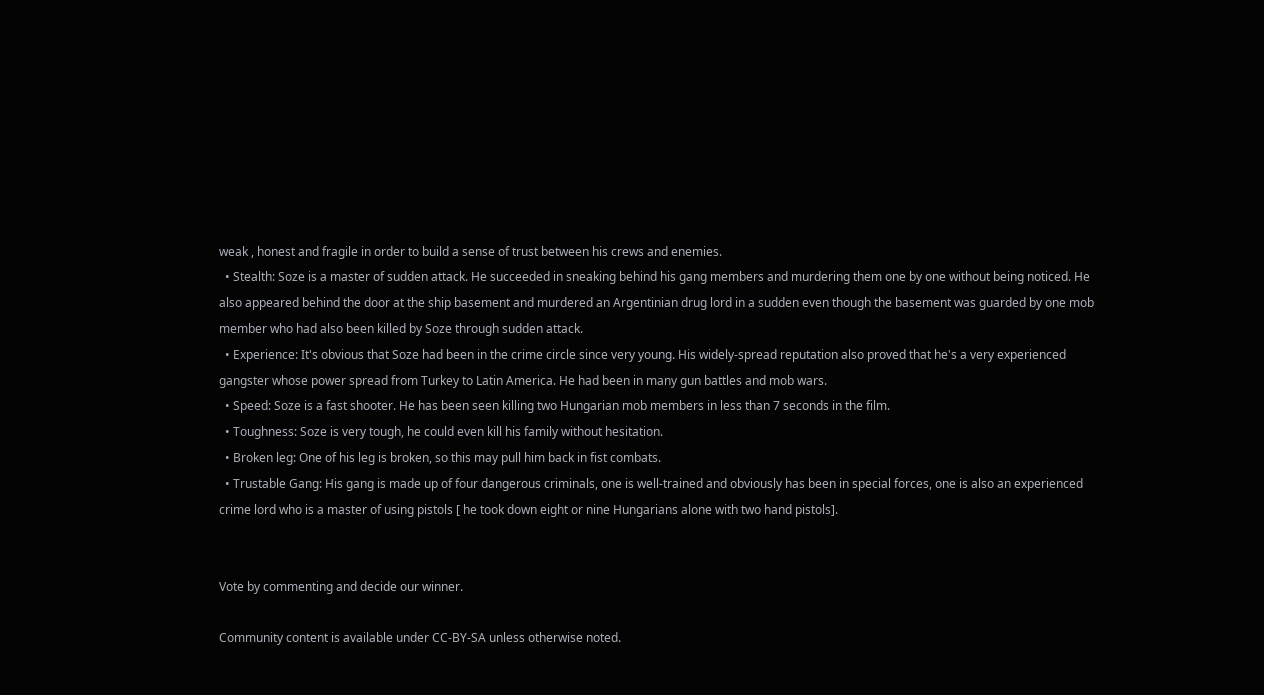weak , honest and fragile in order to build a sense of trust between his crews and enemies.
  • Stealth: Soze is a master of sudden attack. He succeeded in sneaking behind his gang members and murdering them one by one without being noticed. He also appeared behind the door at the ship basement and murdered an Argentinian drug lord in a sudden even though the basement was guarded by one mob member who had also been killed by Soze through sudden attack.
  • Experience: It's obvious that Soze had been in the crime circle since very young. His widely-spread reputation also proved that he's a very experienced gangster whose power spread from Turkey to Latin America. He had been in many gun battles and mob wars.
  • Speed: Soze is a fast shooter. He has been seen killing two Hungarian mob members in less than 7 seconds in the film.
  • Toughness: Soze is very tough, he could even kill his family without hesitation.
  • Broken leg: One of his leg is broken, so this may pull him back in fist combats.
  • Trustable Gang: His gang is made up of four dangerous criminals, one is well-trained and obviously has been in special forces, one is also an experienced crime lord who is a master of using pistols [ he took down eight or nine Hungarians alone with two hand pistols].


Vote by commenting and decide our winner.

Community content is available under CC-BY-SA unless otherwise noted.